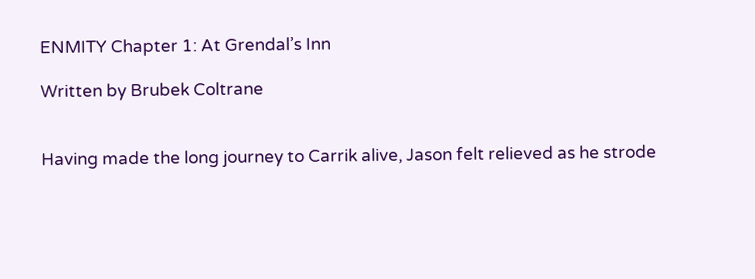ENMITY Chapter 1: At Grendal’s Inn

Written by Brubek Coltrane


Having made the long journey to Carrik alive, Jason felt relieved as he strode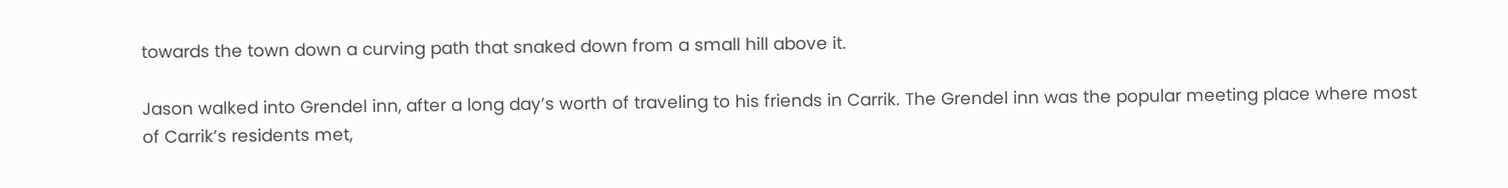towards the town down a curving path that snaked down from a small hill above it.

Jason walked into Grendel inn, after a long day’s worth of traveling to his friends in Carrik. The Grendel inn was the popular meeting place where most of Carrik’s residents met,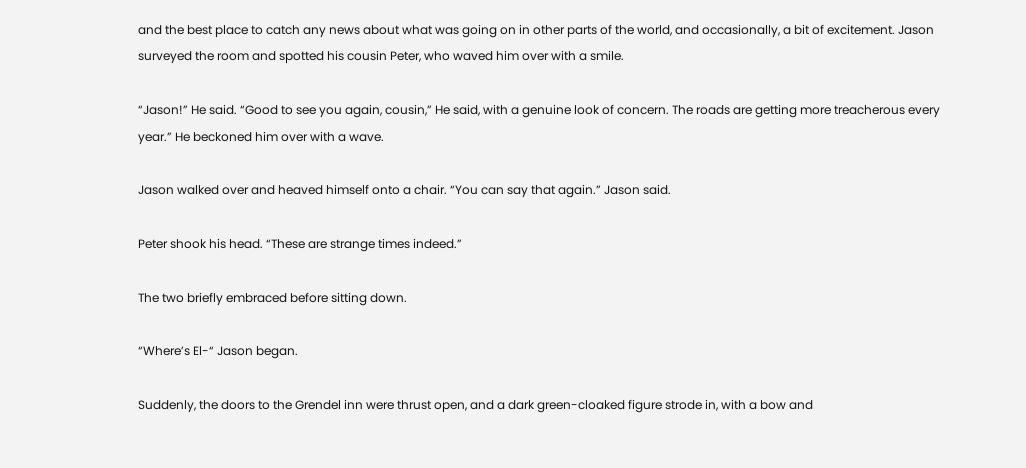and the best place to catch any news about what was going on in other parts of the world, and occasionally, a bit of excitement. Jason surveyed the room and spotted his cousin Peter, who waved him over with a smile.

“Jason!” He said. “Good to see you again, cousin,” He said, with a genuine look of concern. The roads are getting more treacherous every year.” He beckoned him over with a wave.

Jason walked over and heaved himself onto a chair. “You can say that again.” Jason said.

Peter shook his head. “These are strange times indeed.”

The two briefly embraced before sitting down.

“Where’s El-“ Jason began.

Suddenly, the doors to the Grendel inn were thrust open, and a dark green-cloaked figure strode in, with a bow and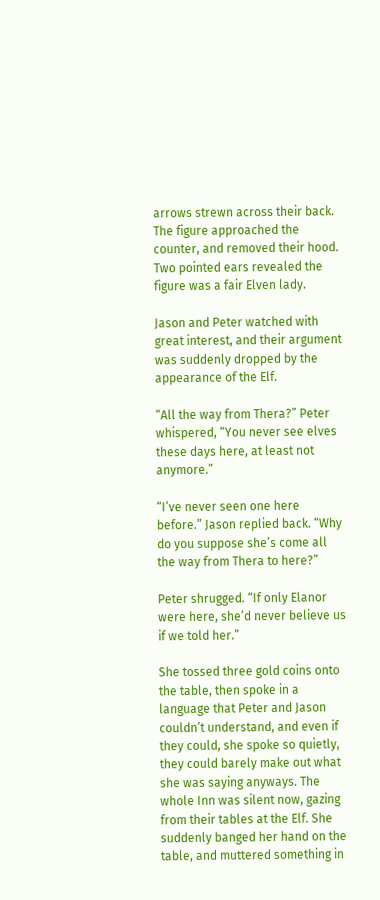arrows strewn across their back. The figure approached the counter, and removed their hood. Two pointed ears revealed the figure was a fair Elven lady.

Jason and Peter watched with great interest, and their argument was suddenly dropped by the appearance of the Elf.

“All the way from Thera?” Peter whispered, “You never see elves these days here, at least not anymore.”

“I’ve never seen one here before.” Jason replied back. “Why do you suppose she’s come all the way from Thera to here?”

Peter shrugged. “If only Elanor were here, she’d never believe us if we told her.”

She tossed three gold coins onto the table, then spoke in a language that Peter and Jason couldn’t understand, and even if they could, she spoke so quietly, they could barely make out what she was saying anyways. The whole Inn was silent now, gazing from their tables at the Elf. She suddenly banged her hand on the table, and muttered something in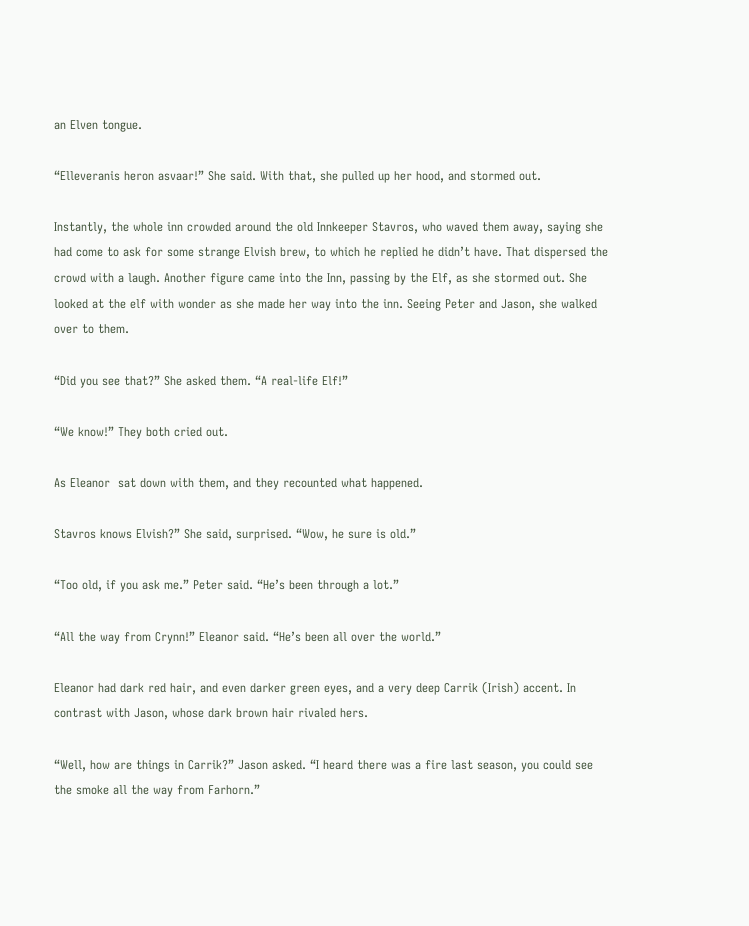an Elven tongue.

“Elleveranis heron asvaar!” She said. With that, she pulled up her hood, and stormed out.

Instantly, the whole inn crowded around the old Innkeeper Stavros, who waved them away, saying she had come to ask for some strange Elvish brew, to which he replied he didn’t have. That dispersed the crowd with a laugh. Another figure came into the Inn, passing by the Elf, as she stormed out. She looked at the elf with wonder as she made her way into the inn. Seeing Peter and Jason, she walked over to them.

“Did you see that?” She asked them. “A real-life Elf!”

“We know!” They both cried out.

As Eleanor  sat down with them, and they recounted what happened.

Stavros knows Elvish?” She said, surprised. “Wow, he sure is old.”

“Too old, if you ask me.” Peter said. “He’s been through a lot.”

“All the way from Crynn!” Eleanor said. “He’s been all over the world.”

Eleanor had dark red hair, and even darker green eyes, and a very deep Carrik (Irish) accent. In contrast with Jason, whose dark brown hair rivaled hers.

“Well, how are things in Carrik?” Jason asked. “I heard there was a fire last season, you could see the smoke all the way from Farhorn.”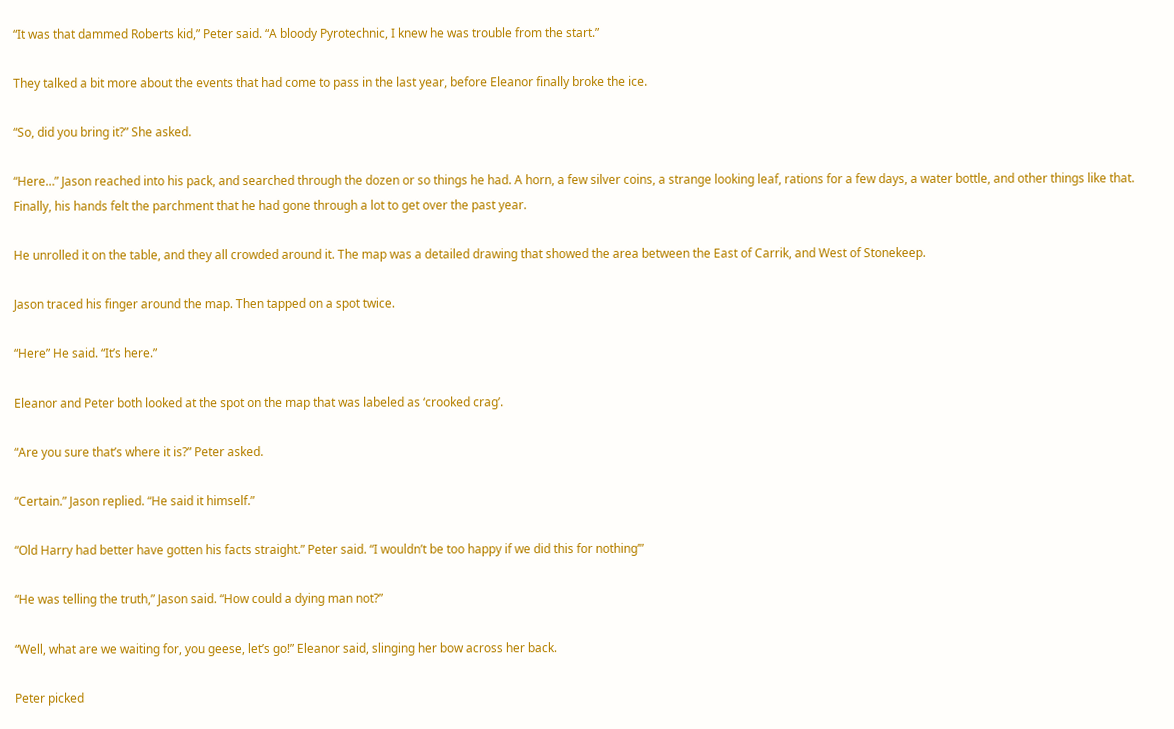“It was that dammed Roberts kid,” Peter said. “A bloody Pyrotechnic, I knew he was trouble from the start.”

They talked a bit more about the events that had come to pass in the last year, before Eleanor finally broke the ice.

“So, did you bring it?” She asked.

“Here…” Jason reached into his pack, and searched through the dozen or so things he had. A horn, a few silver coins, a strange looking leaf, rations for a few days, a water bottle, and other things like that. Finally, his hands felt the parchment that he had gone through a lot to get over the past year.

He unrolled it on the table, and they all crowded around it. The map was a detailed drawing that showed the area between the East of Carrik, and West of Stonekeep.

Jason traced his finger around the map. Then tapped on a spot twice.

“Here” He said. “It’s here.”

Eleanor and Peter both looked at the spot on the map that was labeled as ‘crooked crag’.

“Are you sure that’s where it is?” Peter asked.

“Certain.” Jason replied. “He said it himself.”

“Old Harry had better have gotten his facts straight.” Peter said. “I wouldn’t be too happy if we did this for nothing’”

“He was telling the truth,” Jason said. “How could a dying man not?”

“Well, what are we waiting for, you geese, let’s go!” Eleanor said, slinging her bow across her back.

Peter picked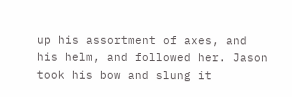up his assortment of axes, and his helm, and followed her. Jason took his bow and slung it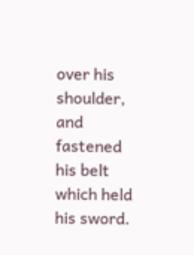over his shoulder, and fastened his belt which held his sword.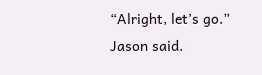“Alright, let’s go.” Jason said.